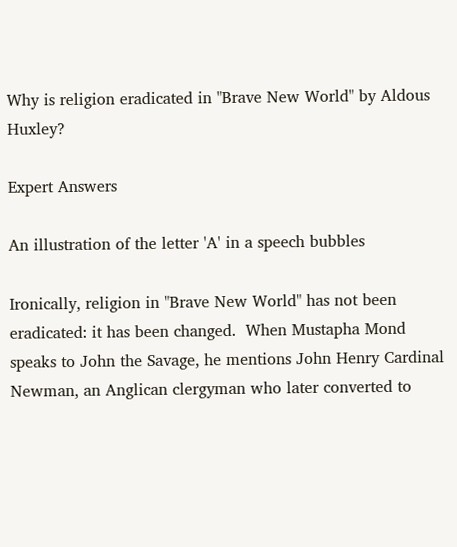Why is religion eradicated in "Brave New World" by Aldous Huxley?

Expert Answers

An illustration of the letter 'A' in a speech bubbles

Ironically, religion in "Brave New World" has not been eradicated: it has been changed.  When Mustapha Mond speaks to John the Savage, he mentions John Henry Cardinal Newman, an Anglican clergyman who later converted to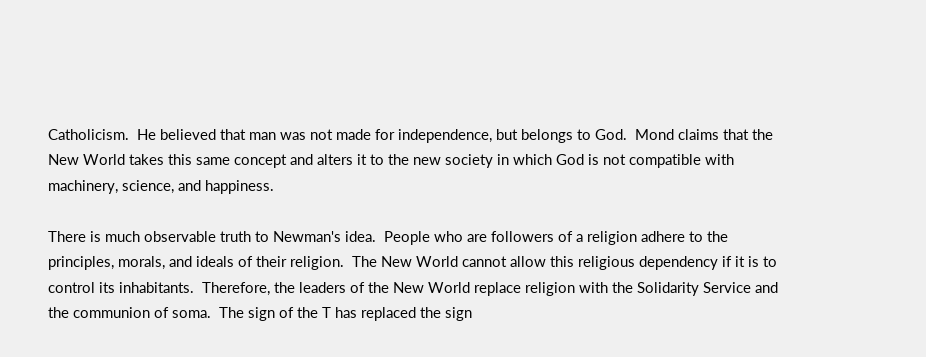Catholicism.  He believed that man was not made for independence, but belongs to God.  Mond claims that the New World takes this same concept and alters it to the new society in which God is not compatible with machinery, science, and happiness.

There is much observable truth to Newman's idea.  People who are followers of a religion adhere to the principles, morals, and ideals of their religion.  The New World cannot allow this religious dependency if it is to control its inhabitants.  Therefore, the leaders of the New World replace religion with the Solidarity Service and the communion of soma.  The sign of the T has replaced the sign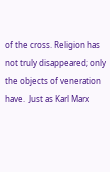of the cross. Religion has not truly disappeared; only the objects of veneration have.  Just as Karl Marx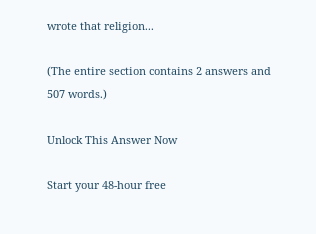wrote that religion...

(The entire section contains 2 answers and 507 words.)

Unlock This Answer Now

Start your 48-hour free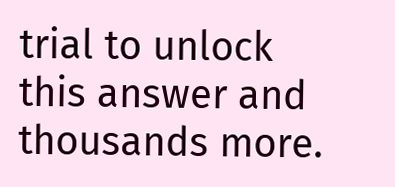trial to unlock this answer and thousands more.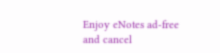Enjoy eNotes ad-free and cancel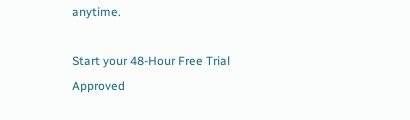anytime.

Start your 48-Hour Free Trial
Approved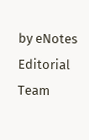by eNotes Editorial Team